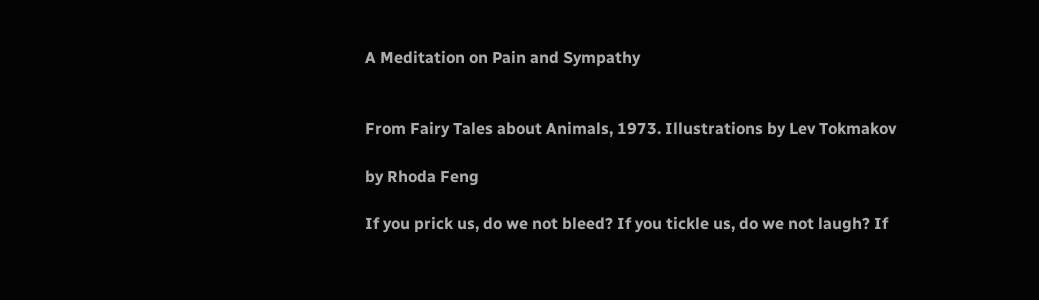A Meditation on Pain and Sympathy


From Fairy Tales about Animals, 1973. Illustrations by Lev Tokmakov

by Rhoda Feng

If you prick us, do we not bleed? If you tickle us, do we not laugh? If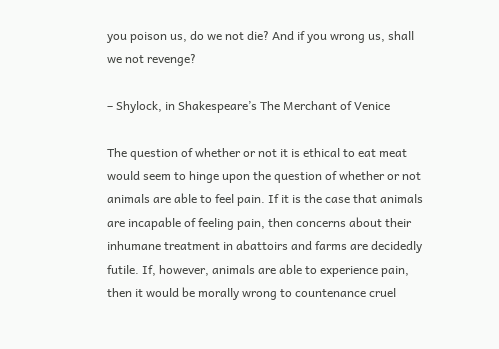you poison us, do we not die? And if you wrong us, shall we not revenge?

– Shylock, in Shakespeare’s The Merchant of Venice

The question of whether or not it is ethical to eat meat would seem to hinge upon the question of whether or not animals are able to feel pain. If it is the case that animals are incapable of feeling pain, then concerns about their inhumane treatment in abattoirs and farms are decidedly futile. If, however, animals are able to experience pain, then it would be morally wrong to countenance cruel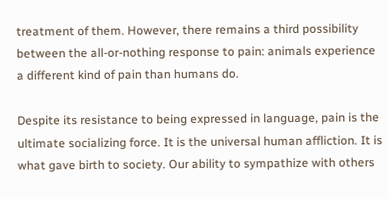treatment of them. However, there remains a third possibility between the all-or-nothing response to pain: animals experience a different kind of pain than humans do.

Despite its resistance to being expressed in language, pain is the ultimate socializing force. It is the universal human affliction. It is what gave birth to society. Our ability to sympathize with others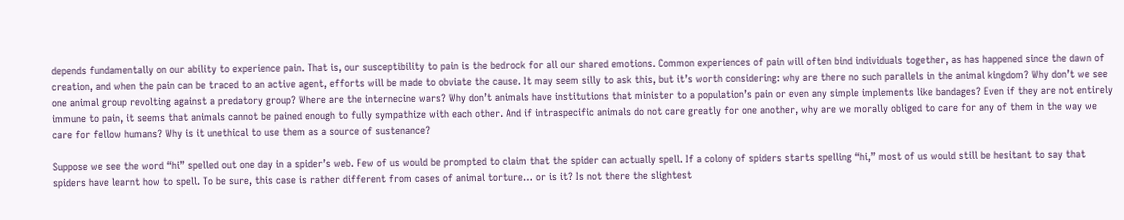depends fundamentally on our ability to experience pain. That is, our susceptibility to pain is the bedrock for all our shared emotions. Common experiences of pain will often bind individuals together, as has happened since the dawn of creation, and when the pain can be traced to an active agent, efforts will be made to obviate the cause. It may seem silly to ask this, but it’s worth considering: why are there no such parallels in the animal kingdom? Why don’t we see one animal group revolting against a predatory group? Where are the internecine wars? Why don’t animals have institutions that minister to a population’s pain or even any simple implements like bandages? Even if they are not entirely immune to pain, it seems that animals cannot be pained enough to fully sympathize with each other. And if intraspecific animals do not care greatly for one another, why are we morally obliged to care for any of them in the way we care for fellow humans? Why is it unethical to use them as a source of sustenance?

Suppose we see the word “hi” spelled out one day in a spider’s web. Few of us would be prompted to claim that the spider can actually spell. If a colony of spiders starts spelling “hi,” most of us would still be hesitant to say that spiders have learnt how to spell. To be sure, this case is rather different from cases of animal torture… or is it? Is not there the slightest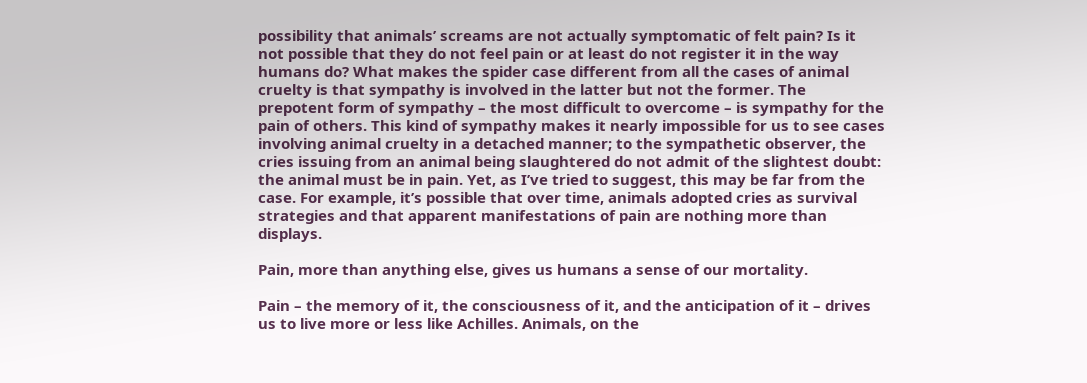possibility that animals’ screams are not actually symptomatic of felt pain? Is it not possible that they do not feel pain or at least do not register it in the way humans do? What makes the spider case different from all the cases of animal cruelty is that sympathy is involved in the latter but not the former. The prepotent form of sympathy – the most difficult to overcome – is sympathy for the pain of others. This kind of sympathy makes it nearly impossible for us to see cases involving animal cruelty in a detached manner; to the sympathetic observer, the cries issuing from an animal being slaughtered do not admit of the slightest doubt: the animal must be in pain. Yet, as I’ve tried to suggest, this may be far from the case. For example, it’s possible that over time, animals adopted cries as survival strategies and that apparent manifestations of pain are nothing more than displays.

Pain, more than anything else, gives us humans a sense of our mortality.

Pain – the memory of it, the consciousness of it, and the anticipation of it – drives us to live more or less like Achilles. Animals, on the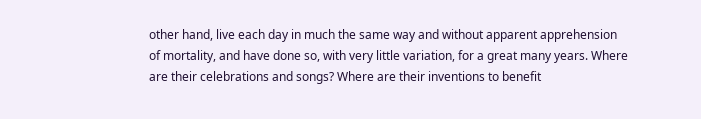other hand, live each day in much the same way and without apparent apprehension of mortality, and have done so, with very little variation, for a great many years. Where are their celebrations and songs? Where are their inventions to benefit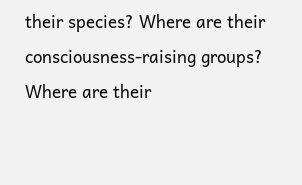their species? Where are their consciousness-raising groups? Where are their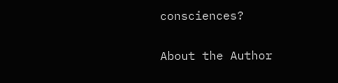consciences?

About the Author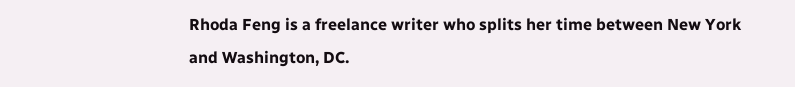Rhoda Feng is a freelance writer who splits her time between New York and Washington, DC.